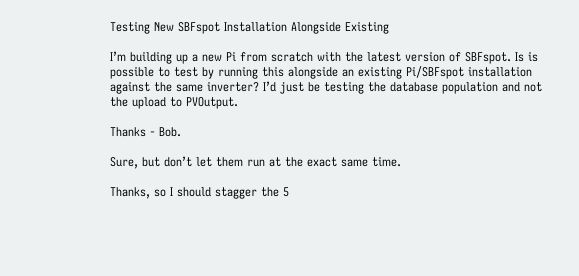Testing New SBFspot Installation Alongside Existing

I’m building up a new Pi from scratch with the latest version of SBFspot. Is is possible to test by running this alongside an existing Pi/SBFspot installation against the same inverter? I’d just be testing the database population and not the upload to PVOutput.

Thanks - Bob.

Sure, but don’t let them run at the exact same time.

Thanks, so I should stagger the 5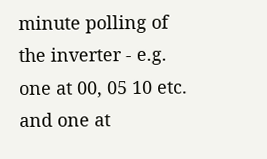minute polling of the inverter - e.g. one at 00, 05 10 etc. and one at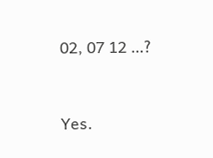02, 07 12 …?


Yes.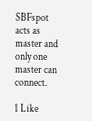SBFspot acts as master and only one master can connect.

1 Like